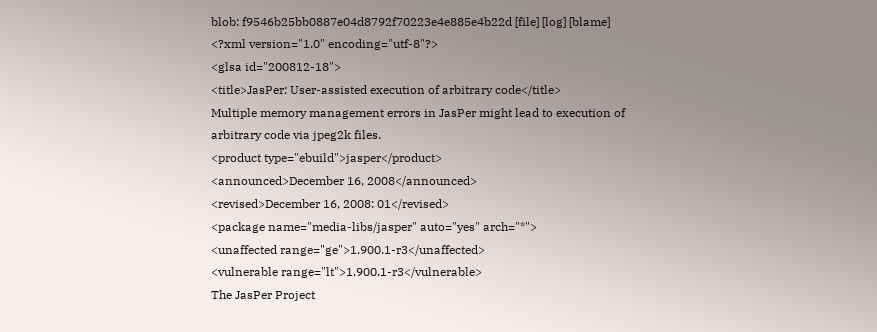blob: f9546b25bb0887e04d8792f70223e4e885e4b22d [file] [log] [blame]
<?xml version="1.0" encoding="utf-8"?>
<glsa id="200812-18">
<title>JasPer: User-assisted execution of arbitrary code</title>
Multiple memory management errors in JasPer might lead to execution of
arbitrary code via jpeg2k files.
<product type="ebuild">jasper</product>
<announced>December 16, 2008</announced>
<revised>December 16, 2008: 01</revised>
<package name="media-libs/jasper" auto="yes" arch="*">
<unaffected range="ge">1.900.1-r3</unaffected>
<vulnerable range="lt">1.900.1-r3</vulnerable>
The JasPer Project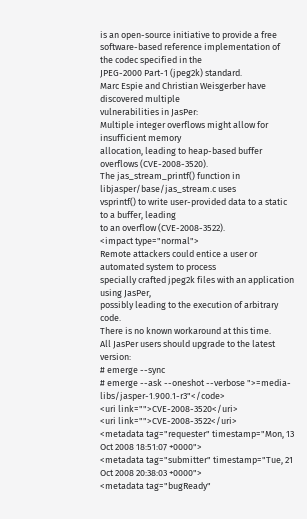is an open-source initiative to provide a free
software-based reference implementation of the codec specified in the
JPEG-2000 Part-1 (jpeg2k) standard.
Marc Espie and Christian Weisgerber have discovered multiple
vulnerabilities in JasPer:
Multiple integer overflows might allow for insufficient memory
allocation, leading to heap-based buffer overflows (CVE-2008-3520).
The jas_stream_printf() function in libjasper/base/jas_stream.c uses
vsprintf() to write user-provided data to a static to a buffer, leading
to an overflow (CVE-2008-3522).
<impact type="normal">
Remote attackers could entice a user or automated system to process
specially crafted jpeg2k files with an application using JasPer,
possibly leading to the execution of arbitrary code.
There is no known workaround at this time.
All JasPer users should upgrade to the latest version:
# emerge --sync
# emerge --ask --oneshot --verbose ">=media-libs/jasper-1.900.1-r3"</code>
<uri link="">CVE-2008-3520</uri>
<uri link="">CVE-2008-3522</uri>
<metadata tag="requester" timestamp="Mon, 13 Oct 2008 18:51:07 +0000">
<metadata tag="submitter" timestamp="Tue, 21 Oct 2008 20:38:03 +0000">
<metadata tag="bugReady"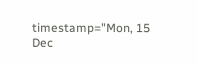timestamp="Mon, 15 Dec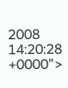2008 14:20:28 +0000">